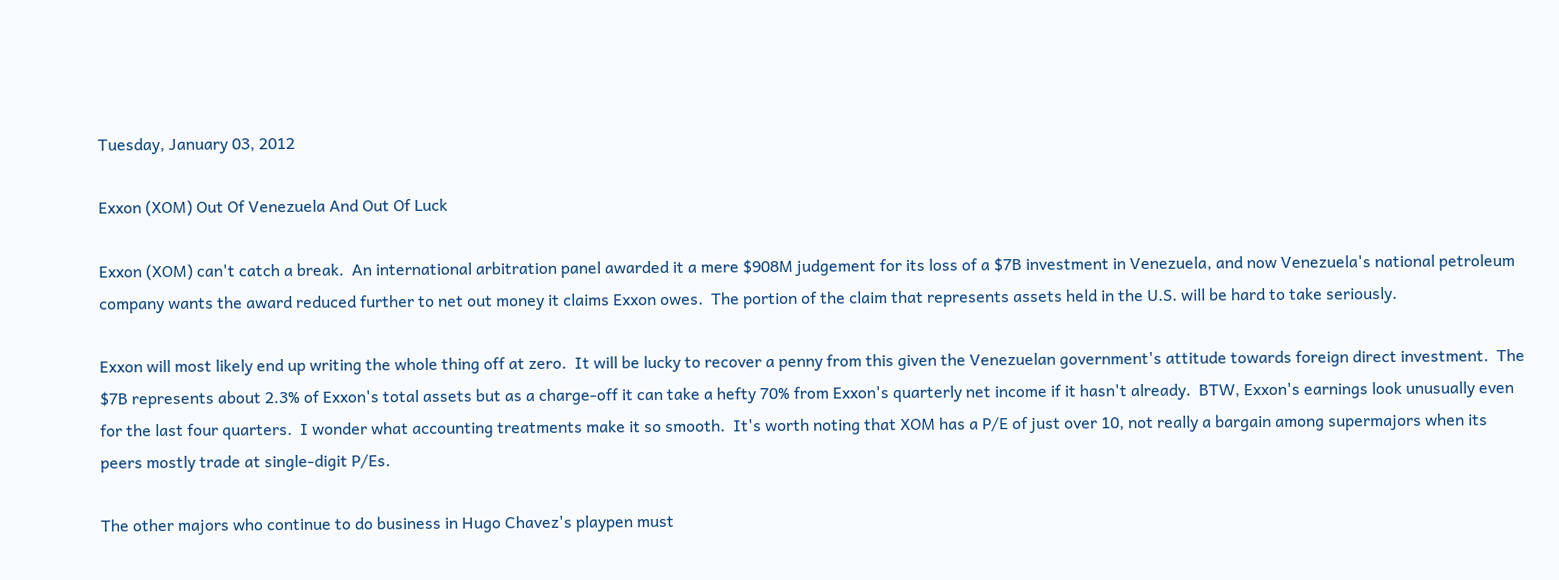Tuesday, January 03, 2012

Exxon (XOM) Out Of Venezuela And Out Of Luck

Exxon (XOM) can't catch a break.  An international arbitration panel awarded it a mere $908M judgement for its loss of a $7B investment in Venezuela, and now Venezuela's national petroleum company wants the award reduced further to net out money it claims Exxon owes.  The portion of the claim that represents assets held in the U.S. will be hard to take seriously.

Exxon will most likely end up writing the whole thing off at zero.  It will be lucky to recover a penny from this given the Venezuelan government's attitude towards foreign direct investment.  The $7B represents about 2.3% of Exxon's total assets but as a charge-off it can take a hefty 70% from Exxon's quarterly net income if it hasn't already.  BTW, Exxon's earnings look unusually even for the last four quarters.  I wonder what accounting treatments make it so smooth.  It's worth noting that XOM has a P/E of just over 10, not really a bargain among supermajors when its peers mostly trade at single-digit P/Es.

The other majors who continue to do business in Hugo Chavez's playpen must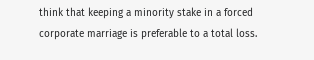think that keeping a minority stake in a forced corporate marriage is preferable to a total loss.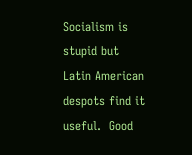Socialism is stupid but Latin American despots find it useful.  Good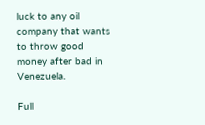luck to any oil company that wants to throw good money after bad in Venezuela.

Full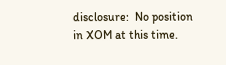disclosure:  No position in XOM at this time.